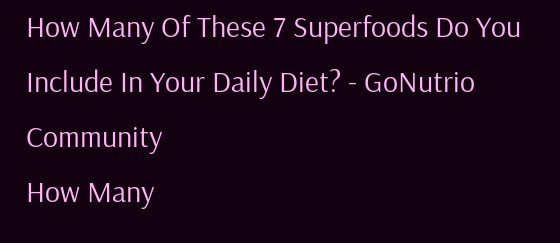How Many Of These 7 Superfoods Do You Include In Your Daily Diet? - GoNutrio Community
How Many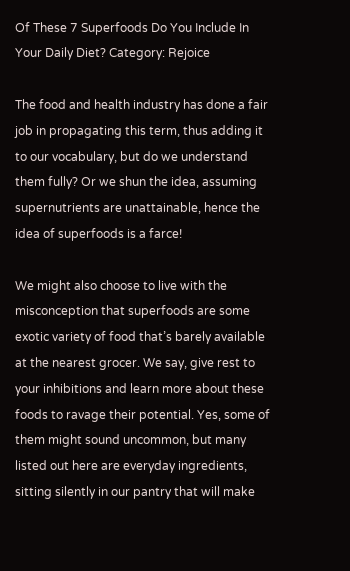Of These 7 Superfoods Do You Include In Your Daily Diet? Category: Rejoice

The food and health industry has done a fair job in propagating this term, thus adding it to our vocabulary, but do we understand them fully? Or we shun the idea, assuming supernutrients are unattainable, hence the idea of superfoods is a farce!

We might also choose to live with the misconception that superfoods are some exotic variety of food that’s barely available at the nearest grocer. We say, give rest to your inhibitions and learn more about these foods to ravage their potential. Yes, some of them might sound uncommon, but many listed out here are everyday ingredients, sitting silently in our pantry that will make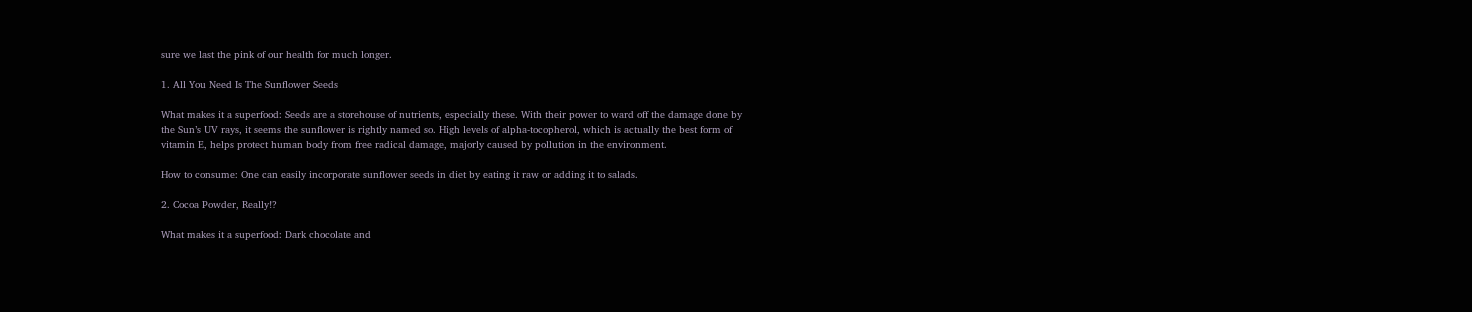sure we last the pink of our health for much longer.

1. All You Need Is The Sunflower Seeds

What makes it a superfood: Seeds are a storehouse of nutrients, especially these. With their power to ward off the damage done by the Sun’s UV rays, it seems the sunflower is rightly named so. High levels of alpha-tocopherol, which is actually the best form of vitamin E, helps protect human body from free radical damage, majorly caused by pollution in the environment.

How to consume: One can easily incorporate sunflower seeds in diet by eating it raw or adding it to salads.

2. Cocoa Powder, Really!?

What makes it a superfood: Dark chocolate and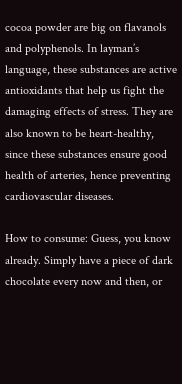cocoa powder are big on flavanols and polyphenols. In layman’s language, these substances are active antioxidants that help us fight the damaging effects of stress. They are also known to be heart-healthy, since these substances ensure good health of arteries, hence preventing cardiovascular diseases.

How to consume: Guess, you know already. Simply have a piece of dark chocolate every now and then, or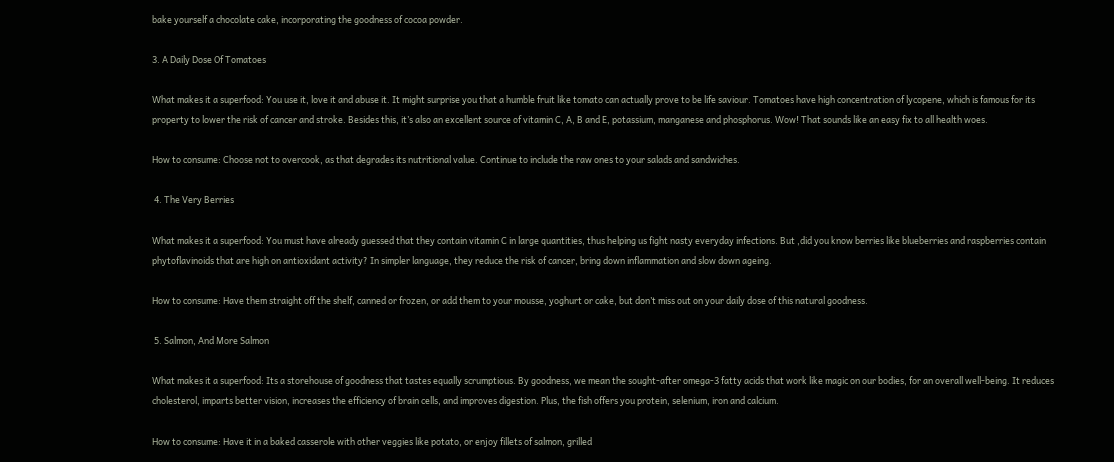bake yourself a chocolate cake, incorporating the goodness of cocoa powder.

3. A Daily Dose Of Tomatoes

What makes it a superfood: You use it, love it and abuse it. It might surprise you that a humble fruit like tomato can actually prove to be life saviour. Tomatoes have high concentration of lycopene, which is famous for its property to lower the risk of cancer and stroke. Besides this, it’s also an excellent source of vitamin C, A, B and E, potassium, manganese and phosphorus. Wow! That sounds like an easy fix to all health woes.

How to consume: Choose not to overcook, as that degrades its nutritional value. Continue to include the raw ones to your salads and sandwiches.

 4. The Very Berries

What makes it a superfood: You must have already guessed that they contain vitamin C in large quantities, thus helping us fight nasty everyday infections. But ,did you know berries like blueberries and raspberries contain phytoflavinoids that are high on antioxidant activity? In simpler language, they reduce the risk of cancer, bring down inflammation and slow down ageing.

How to consume: Have them straight off the shelf, canned or frozen, or add them to your mousse, yoghurt or cake, but don’t miss out on your daily dose of this natural goodness.

 5. Salmon, And More Salmon

What makes it a superfood: Its a storehouse of goodness that tastes equally scrumptious. By goodness, we mean the sought-after omega-3 fatty acids that work like magic on our bodies, for an overall well-being. It reduces cholesterol, imparts better vision, increases the efficiency of brain cells, and improves digestion. Plus, the fish offers you protein, selenium, iron and calcium.

How to consume: Have it in a baked casserole with other veggies like potato, or enjoy fillets of salmon, grilled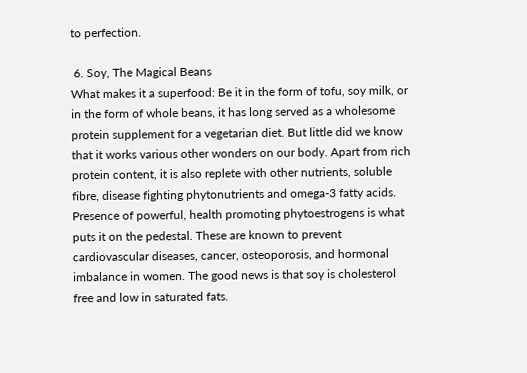to perfection.

 6. Soy, The Magical Beans
What makes it a superfood: Be it in the form of tofu, soy milk, or in the form of whole beans, it has long served as a wholesome protein supplement for a vegetarian diet. But little did we know that it works various other wonders on our body. Apart from rich protein content, it is also replete with other nutrients, soluble fibre, disease fighting phytonutrients and omega-3 fatty acids. Presence of powerful, health promoting phytoestrogens is what puts it on the pedestal. These are known to prevent cardiovascular diseases, cancer, osteoporosis, and hormonal imbalance in women. The good news is that soy is cholesterol free and low in saturated fats.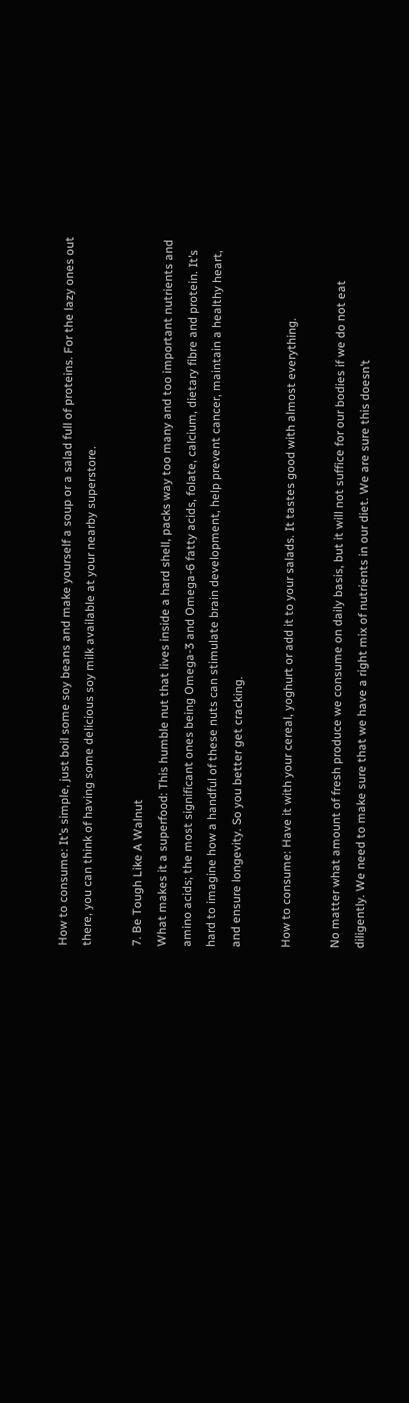How to consume: It’s simple, just boil some soy beans and make yourself a soup or a salad full of proteins. For the lazy ones out there, you can think of having some delicious soy milk available at your nearby superstore.

7. Be Tough Like A Walnut
What makes it a superfood: This humble nut that lives inside a hard shell, packs way too many and too important nutrients and amino acids; the most significant ones being Omega-3 and Omega-6 fatty acids, folate, calcium, dietary fibre and protein. It’s hard to imagine how a handful of these nuts can stimulate brain development, help prevent cancer, maintain a healthy heart, and ensure longevity. So you better get cracking.

How to consume: Have it with your cereal, yoghurt or add it to your salads. It tastes good with almost everything.

No matter what amount of fresh produce we consume on daily basis, but it will not suffice for our bodies if we do not eat diligently. We need to make sure that we have a right mix of nutrients in our diet. We are sure this doesn’t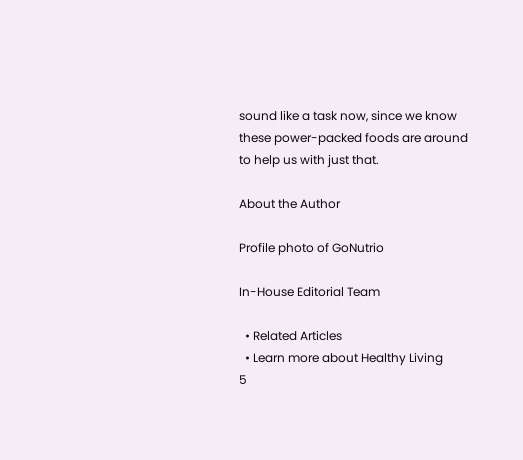sound like a task now, since we know these power-packed foods are around to help us with just that.

About the Author

Profile photo of GoNutrio

In-House Editorial Team

  • Related Articles
  • Learn more about Healthy Living
5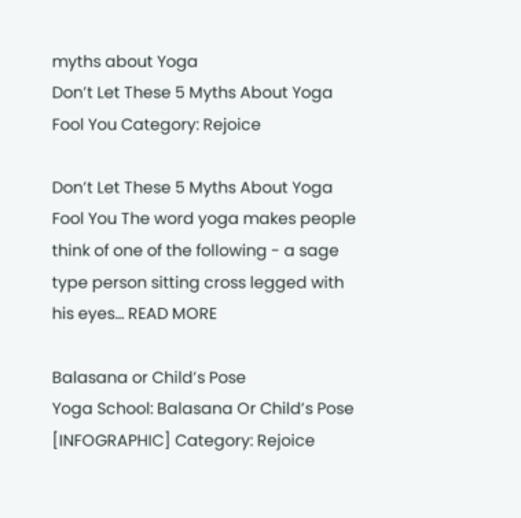myths about Yoga
Don’t Let These 5 Myths About Yoga Fool You Category: Rejoice

Don’t Let These 5 Myths About Yoga Fool You The word yoga makes people think of one of the following - a sage type person sitting cross legged with his eyes... READ MORE

Balasana or Child’s Pose
Yoga School: Balasana Or Child’s Pose [INFOGRAPHIC] Category: Rejoice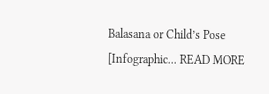Balasana or Child’s Pose [Infographic... READ MORE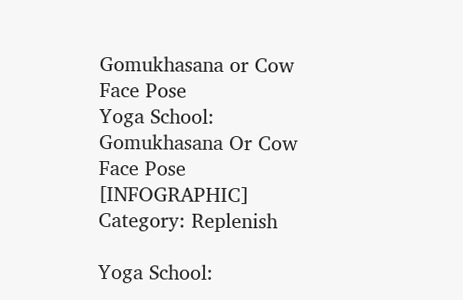Gomukhasana or Cow Face Pose
Yoga School: Gomukhasana Or Cow Face Pose [INFOGRAPHIC] Category: Replenish

Yoga School: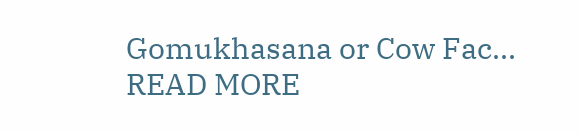Gomukhasana or Cow Fac... READ MORE